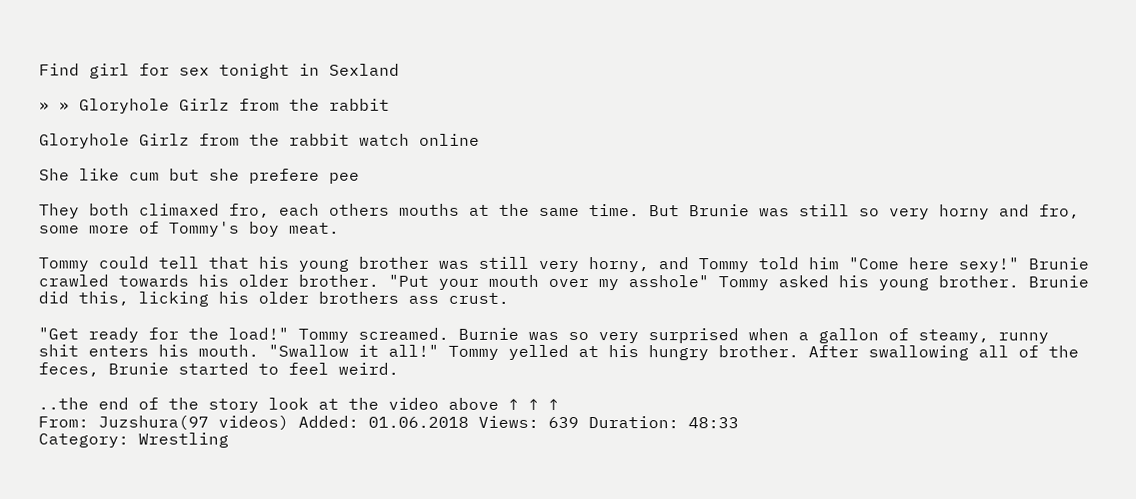Find girl for sex tonight in Sexland

» » Gloryhole Girlz from the rabbit

Gloryhole Girlz from the rabbit watch online

She like cum but she prefere pee

They both climaxed fro, each others mouths at the same time. But Brunie was still so very horny and fro, some more of Tommy's boy meat.

Tommy could tell that his young brother was still very horny, and Tommy told him "Come here sexy!" Brunie crawled towards his older brother. "Put your mouth over my asshole" Tommy asked his young brother. Brunie did this, licking his older brothers ass crust.

"Get ready for the load!" Tommy screamed. Burnie was so very surprised when a gallon of steamy, runny shit enters his mouth. "Swallow it all!" Tommy yelled at his hungry brother. After swallowing all of the feces, Brunie started to feel weird.

..the end of the story look at the video above ↑ ↑ ↑
From: Juzshura(97 videos) Added: 01.06.2018 Views: 639 Duration: 48:33
Category: Wrestling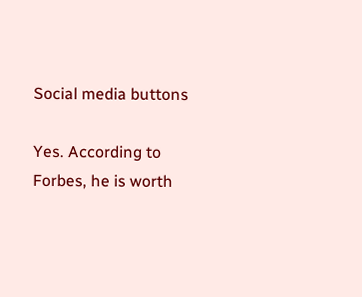Social media buttons

Yes. According to Forbes, he is worth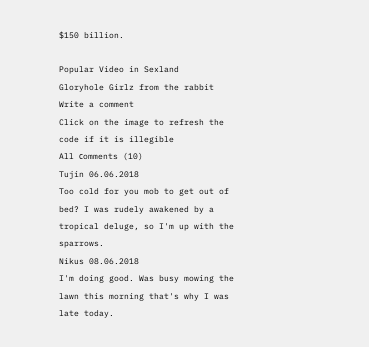$150 billion.

Popular Video in Sexland
Gloryhole Girlz from the rabbit
Write a comment
Click on the image to refresh the code if it is illegible
All сomments (10)
Tujin 06.06.2018
Too cold for you mob to get out of bed? I was rudely awakened by a tropical deluge, so I'm up with the sparrows.
Nikus 08.06.2018
I'm doing good. Was busy mowing the lawn this morning that's why I was late today.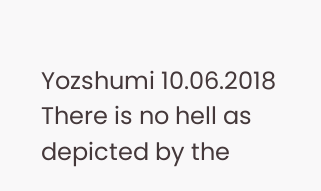Yozshumi 10.06.2018
There is no hell as depicted by the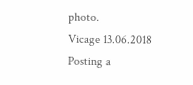photo.
Vicage 13.06.2018
Posting a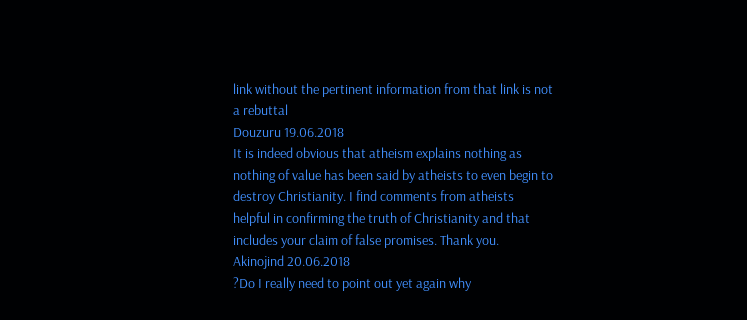link without the pertinent information from that link is not a rebuttal
Douzuru 19.06.2018
It is indeed obvious that atheism explains nothing as nothing of value has been said by atheists to even begin to destroy Christianity. I find comments from atheists helpful in confirming the truth of Christianity and that includes your claim of false promises. Thank you.
Akinojind 20.06.2018
?Do I really need to point out yet again why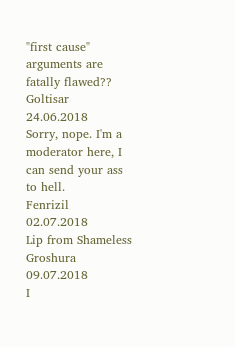"first cause" arguments are fatally flawed??
Goltisar 24.06.2018
Sorry, nope. I'm a moderator here, I can send your ass to hell.
Fenrizil 02.07.2018
Lip from Shameless
Groshura 09.07.2018
I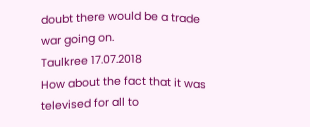doubt there would be a trade war going on.
Taulkree 17.07.2018
How about the fact that it was televised for all to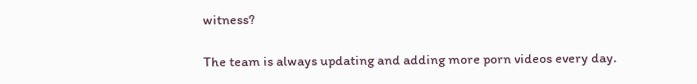witness?

The team is always updating and adding more porn videos every day.